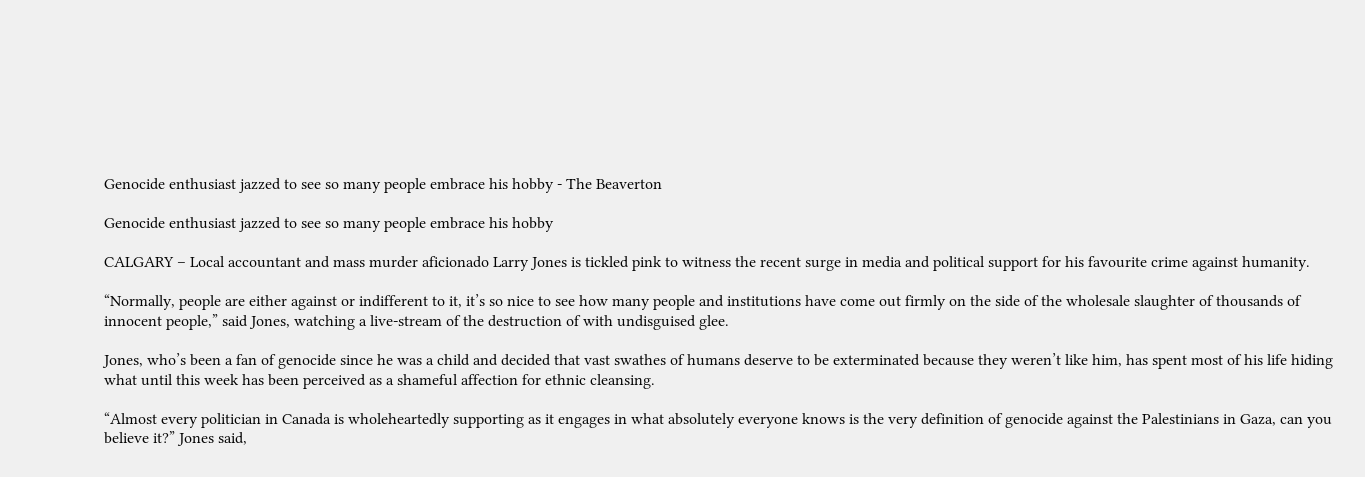Genocide enthusiast jazzed to see so many people embrace his hobby - The Beaverton

Genocide enthusiast jazzed to see so many people embrace his hobby

CALGARY – Local accountant and mass murder aficionado Larry Jones is tickled pink to witness the recent surge in media and political support for his favourite crime against humanity.

“Normally, people are either against or indifferent to it, it’s so nice to see how many people and institutions have come out firmly on the side of the wholesale slaughter of thousands of innocent people,” said Jones, watching a live-stream of the destruction of with undisguised glee.

Jones, who’s been a fan of genocide since he was a child and decided that vast swathes of humans deserve to be exterminated because they weren’t like him, has spent most of his life hiding what until this week has been perceived as a shameful affection for ethnic cleansing.

“Almost every politician in Canada is wholeheartedly supporting as it engages in what absolutely everyone knows is the very definition of genocide against the Palestinians in Gaza, can you believe it?” Jones said,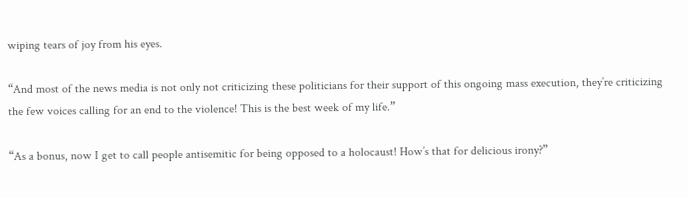wiping tears of joy from his eyes.

“And most of the news media is not only not criticizing these politicians for their support of this ongoing mass execution, they’re criticizing the few voices calling for an end to the violence! This is the best week of my life.”

“As a bonus, now I get to call people antisemitic for being opposed to a holocaust! How’s that for delicious irony?”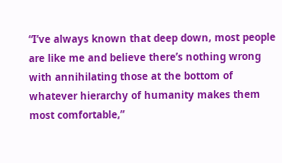“I’ve always known that deep down, most people are like me and believe there’s nothing wrong with annihilating those at the bottom of whatever hierarchy of humanity makes them most comfortable,”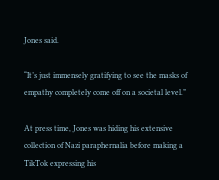Jones said.

“It’s just immensely gratifying to see the masks of empathy completely come off on a societal level.”

At press time, Jones was hiding his extensive collection of Nazi paraphernalia before making a TikTok expressing his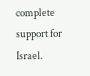complete support for Israel.